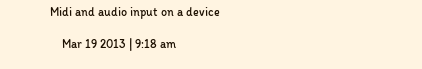Midi and audio input on a device

    Mar 19 2013 | 9:18 am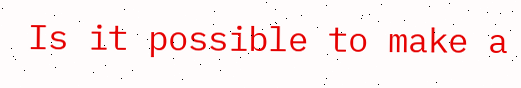Is it possible to make a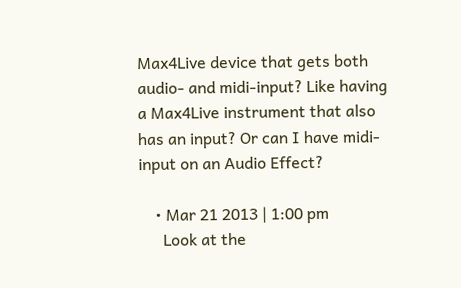Max4Live device that gets both audio- and midi-input? Like having a Max4Live instrument that also has an input? Or can I have midi-input on an Audio Effect?

    • Mar 21 2013 | 1:00 pm
      Look at the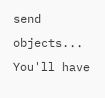send objects... You'll have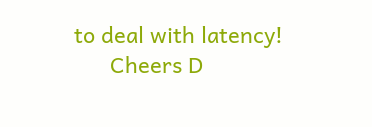to deal with latency!
      Cheers D